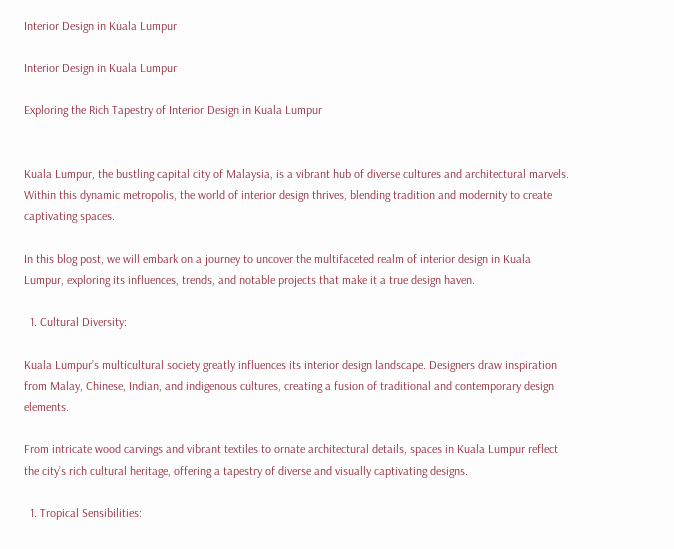Interior Design in Kuala Lumpur

Interior Design in Kuala Lumpur

Exploring the Rich Tapestry of Interior Design in Kuala Lumpur


Kuala Lumpur, the bustling capital city of Malaysia, is a vibrant hub of diverse cultures and architectural marvels. Within this dynamic metropolis, the world of interior design thrives, blending tradition and modernity to create captivating spaces.

In this blog post, we will embark on a journey to uncover the multifaceted realm of interior design in Kuala Lumpur, exploring its influences, trends, and notable projects that make it a true design haven.

  1. Cultural Diversity:

Kuala Lumpur’s multicultural society greatly influences its interior design landscape. Designers draw inspiration from Malay, Chinese, Indian, and indigenous cultures, creating a fusion of traditional and contemporary design elements.

From intricate wood carvings and vibrant textiles to ornate architectural details, spaces in Kuala Lumpur reflect the city’s rich cultural heritage, offering a tapestry of diverse and visually captivating designs.

  1. Tropical Sensibilities: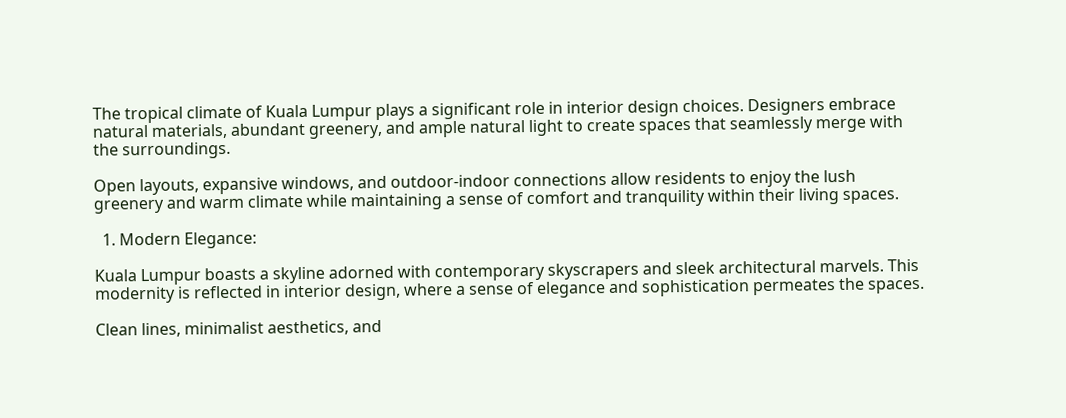The tropical climate of Kuala Lumpur plays a significant role in interior design choices. Designers embrace natural materials, abundant greenery, and ample natural light to create spaces that seamlessly merge with the surroundings.

Open layouts, expansive windows, and outdoor-indoor connections allow residents to enjoy the lush greenery and warm climate while maintaining a sense of comfort and tranquility within their living spaces.

  1. Modern Elegance:

Kuala Lumpur boasts a skyline adorned with contemporary skyscrapers and sleek architectural marvels. This modernity is reflected in interior design, where a sense of elegance and sophistication permeates the spaces.

Clean lines, minimalist aesthetics, and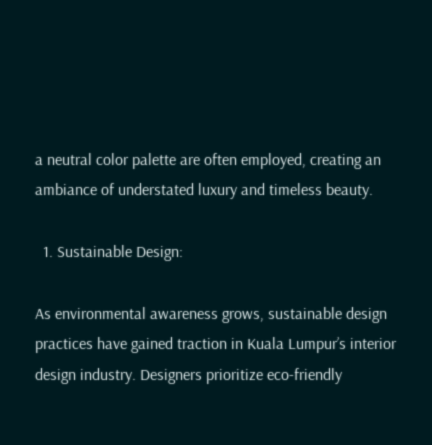a neutral color palette are often employed, creating an ambiance of understated luxury and timeless beauty.

  1. Sustainable Design:

As environmental awareness grows, sustainable design practices have gained traction in Kuala Lumpur’s interior design industry. Designers prioritize eco-friendly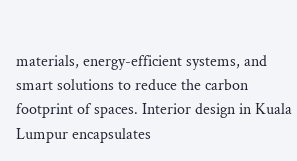materials, energy-efficient systems, and smart solutions to reduce the carbon footprint of spaces. Interior design in Kuala Lumpur encapsulates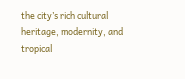the city’s rich cultural heritage, modernity, and tropical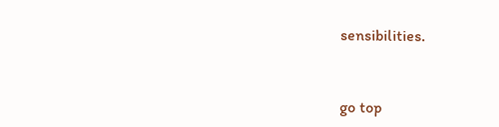sensibilities.


go top